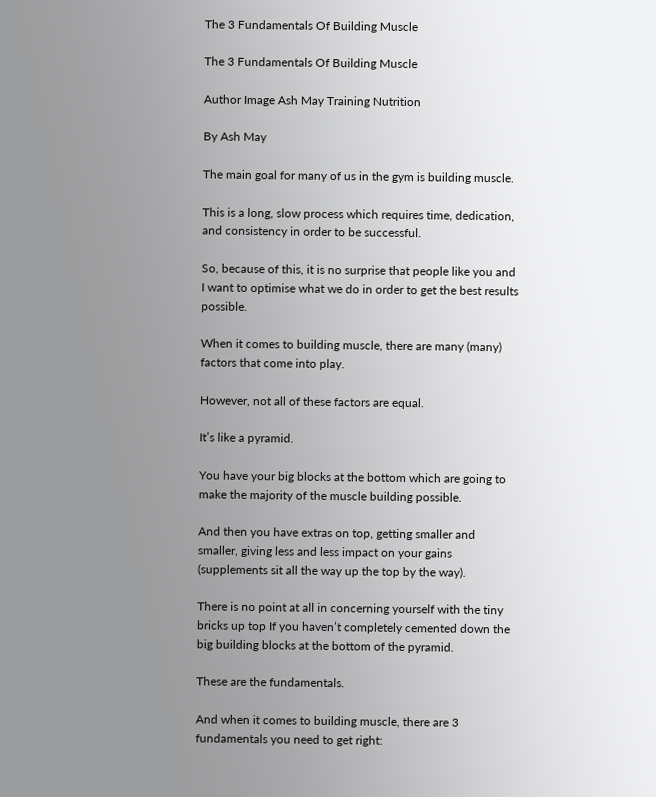The 3 Fundamentals Of Building Muscle

The 3 Fundamentals Of Building Muscle

Author Image Ash May Training Nutrition

By Ash May

The main goal for many of us in the gym is building muscle.

This is a long, slow process which requires time, dedication, and consistency in order to be successful.

So, because of this, it is no surprise that people like you and I want to optimise what we do in order to get the best results possible.

When it comes to building muscle, there are many (many) factors that come into play.

However, not all of these factors are equal.

It’s like a pyramid.

You have your big blocks at the bottom which are going to make the majority of the muscle building possible.

And then you have extras on top, getting smaller and smaller, giving less and less impact on your gains (supplements sit all the way up the top by the way).

There is no point at all in concerning yourself with the tiny bricks up top If you haven’t completely cemented down the big building blocks at the bottom of the pyramid.

These are the fundamentals.

And when it comes to building muscle, there are 3 fundamentals you need to get right: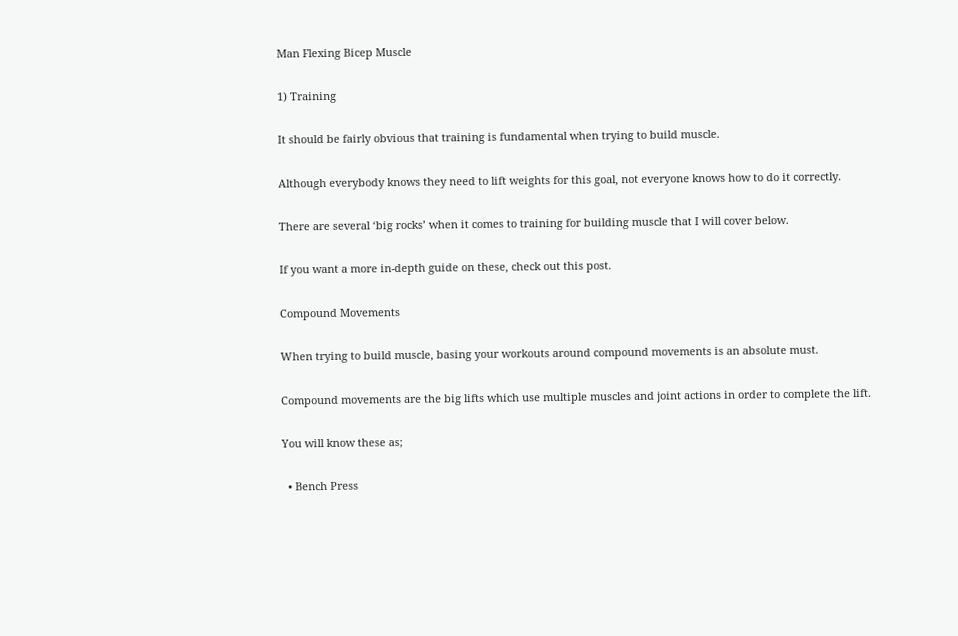Man Flexing Bicep Muscle

1) Training

It should be fairly obvious that training is fundamental when trying to build muscle.

Although everybody knows they need to lift weights for this goal, not everyone knows how to do it correctly.

There are several ‘big rocks’ when it comes to training for building muscle that I will cover below.

If you want a more in-depth guide on these, check out this post.

Compound Movements

When trying to build muscle, basing your workouts around compound movements is an absolute must.

Compound movements are the big lifts which use multiple muscles and joint actions in order to complete the lift.

You will know these as;

  • Bench Press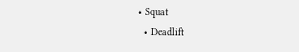• Squat
  • Deadlift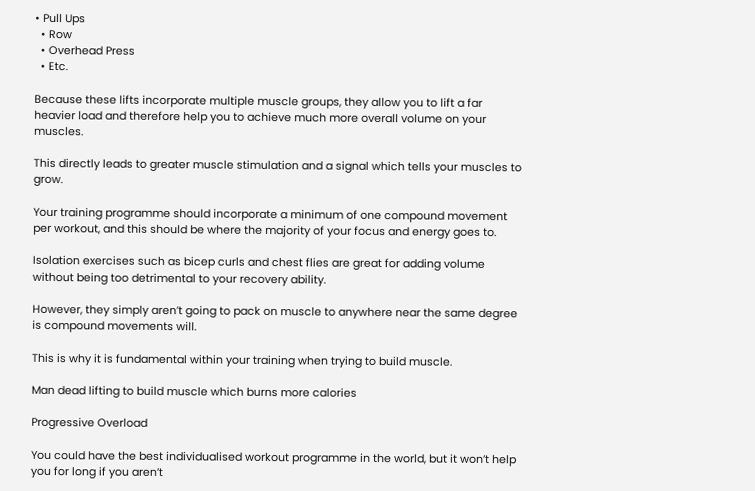• Pull Ups
  • Row
  • Overhead Press
  • Etc.

Because these lifts incorporate multiple muscle groups, they allow you to lift a far heavier load and therefore help you to achieve much more overall volume on your muscles.

This directly leads to greater muscle stimulation and a signal which tells your muscles to grow.

Your training programme should incorporate a minimum of one compound movement per workout, and this should be where the majority of your focus and energy goes to.

Isolation exercises such as bicep curls and chest flies are great for adding volume without being too detrimental to your recovery ability.

However, they simply aren’t going to pack on muscle to anywhere near the same degree is compound movements will.

This is why it is fundamental within your training when trying to build muscle.

Man dead lifting to build muscle which burns more calories

Progressive Overload

You could have the best individualised workout programme in the world, but it won’t help you for long if you aren’t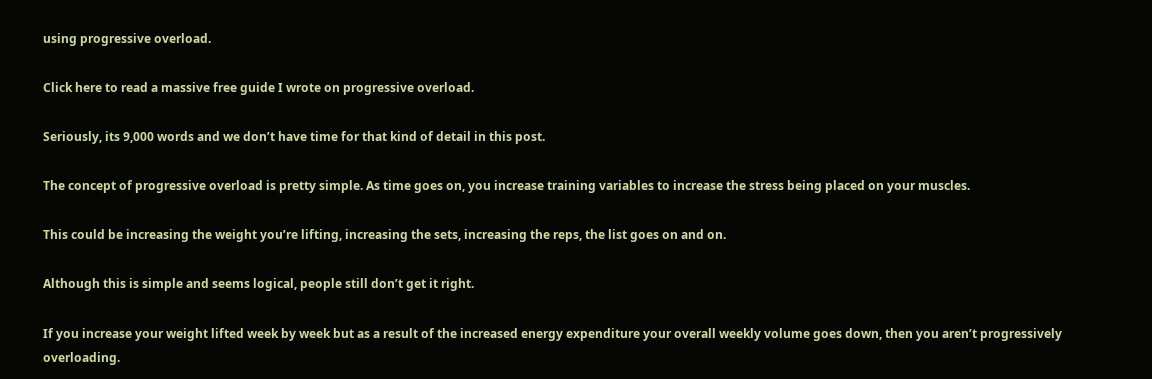using progressive overload.

Click here to read a massive free guide I wrote on progressive overload.

Seriously, its 9,000 words and we don’t have time for that kind of detail in this post.

The concept of progressive overload is pretty simple. As time goes on, you increase training variables to increase the stress being placed on your muscles.

This could be increasing the weight you’re lifting, increasing the sets, increasing the reps, the list goes on and on.

Although this is simple and seems logical, people still don’t get it right.

If you increase your weight lifted week by week but as a result of the increased energy expenditure your overall weekly volume goes down, then you aren’t progressively overloading.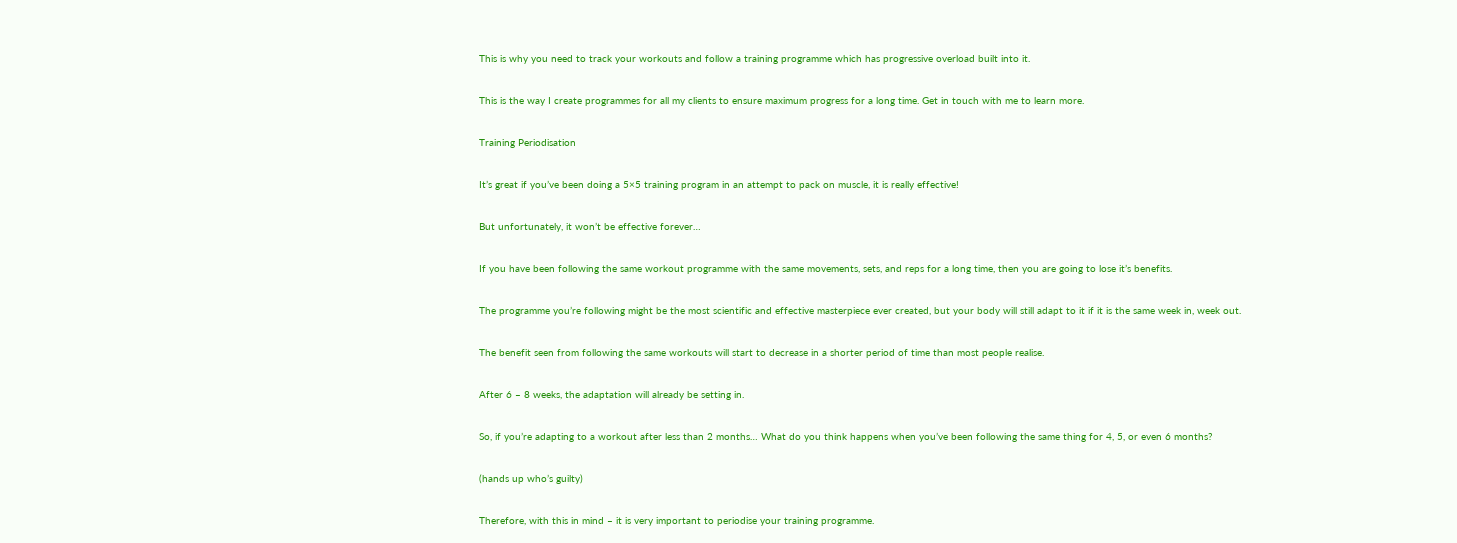This is why you need to track your workouts and follow a training programme which has progressive overload built into it.

This is the way I create programmes for all my clients to ensure maximum progress for a long time. Get in touch with me to learn more.

Training Periodisation

It’s great if you’ve been doing a 5×5 training program in an attempt to pack on muscle, it is really effective!

But unfortunately, it won’t be effective forever…

If you have been following the same workout programme with the same movements, sets, and reps for a long time, then you are going to lose it’s benefits.

The programme you’re following might be the most scientific and effective masterpiece ever created, but your body will still adapt to it if it is the same week in, week out.

The benefit seen from following the same workouts will start to decrease in a shorter period of time than most people realise.

After 6 – 8 weeks, the adaptation will already be setting in.

So, if you’re adapting to a workout after less than 2 months… What do you think happens when you’ve been following the same thing for 4, 5, or even 6 months?

(hands up who’s guilty)

Therefore, with this in mind – it is very important to periodise your training programme.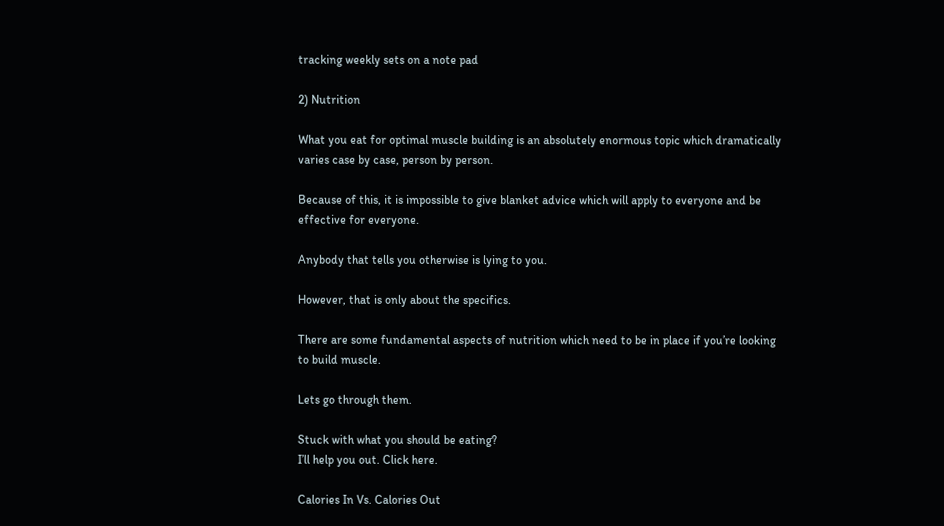tracking weekly sets on a note pad

2) Nutrition

What you eat for optimal muscle building is an absolutely enormous topic which dramatically varies case by case, person by person.

Because of this, it is impossible to give blanket advice which will apply to everyone and be effective for everyone.

Anybody that tells you otherwise is lying to you.

However, that is only about the specifics.

There are some fundamental aspects of nutrition which need to be in place if you’re looking to build muscle.

Lets go through them.

Stuck with what you should be eating?
I’ll help you out. Click here.

Calories In Vs. Calories Out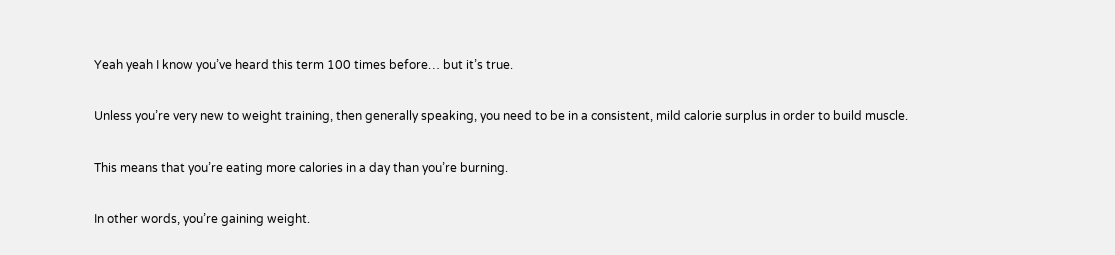Yeah yeah I know you’ve heard this term 100 times before… but it’s true.

Unless you’re very new to weight training, then generally speaking, you need to be in a consistent, mild calorie surplus in order to build muscle.

This means that you’re eating more calories in a day than you’re burning.

In other words, you’re gaining weight.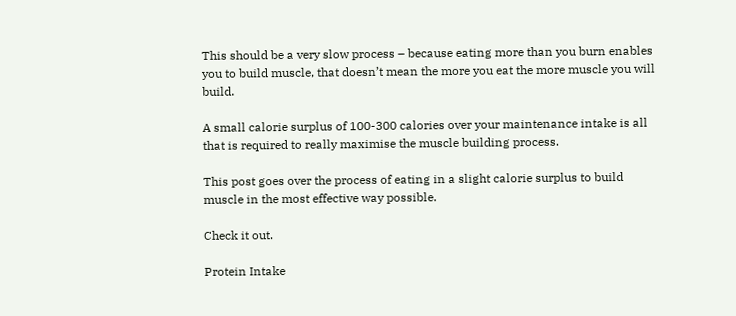This should be a very slow process – because eating more than you burn enables you to build muscle, that doesn’t mean the more you eat the more muscle you will build.

A small calorie surplus of 100-300 calories over your maintenance intake is all that is required to really maximise the muscle building process.

This post goes over the process of eating in a slight calorie surplus to build muscle in the most effective way possible.

Check it out.

Protein Intake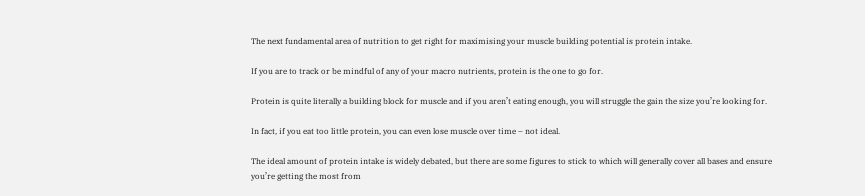The next fundamental area of nutrition to get right for maximising your muscle building potential is protein intake.

If you are to track or be mindful of any of your macro nutrients, protein is the one to go for.

Protein is quite literally a building block for muscle and if you aren’t eating enough, you will struggle the gain the size you’re looking for.

In fact, if you eat too little protein, you can even lose muscle over time – not ideal.

The ideal amount of protein intake is widely debated, but there are some figures to stick to which will generally cover all bases and ensure you’re getting the most from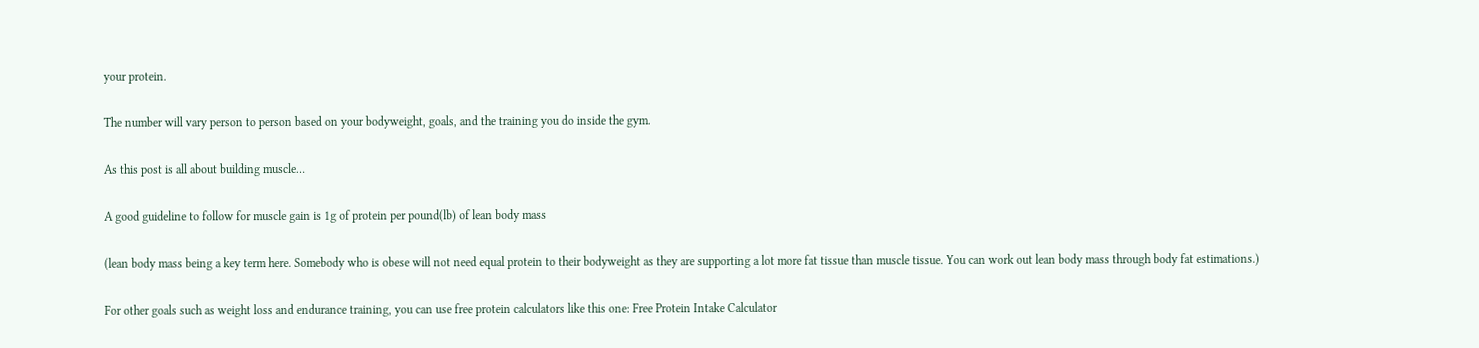your protein.

The number will vary person to person based on your bodyweight, goals, and the training you do inside the gym.

As this post is all about building muscle…

A good guideline to follow for muscle gain is 1g of protein per pound(lb) of lean body mass

(lean body mass being a key term here. Somebody who is obese will not need equal protein to their bodyweight as they are supporting a lot more fat tissue than muscle tissue. You can work out lean body mass through body fat estimations.)

For other goals such as weight loss and endurance training, you can use free protein calculators like this one: Free Protein Intake Calculator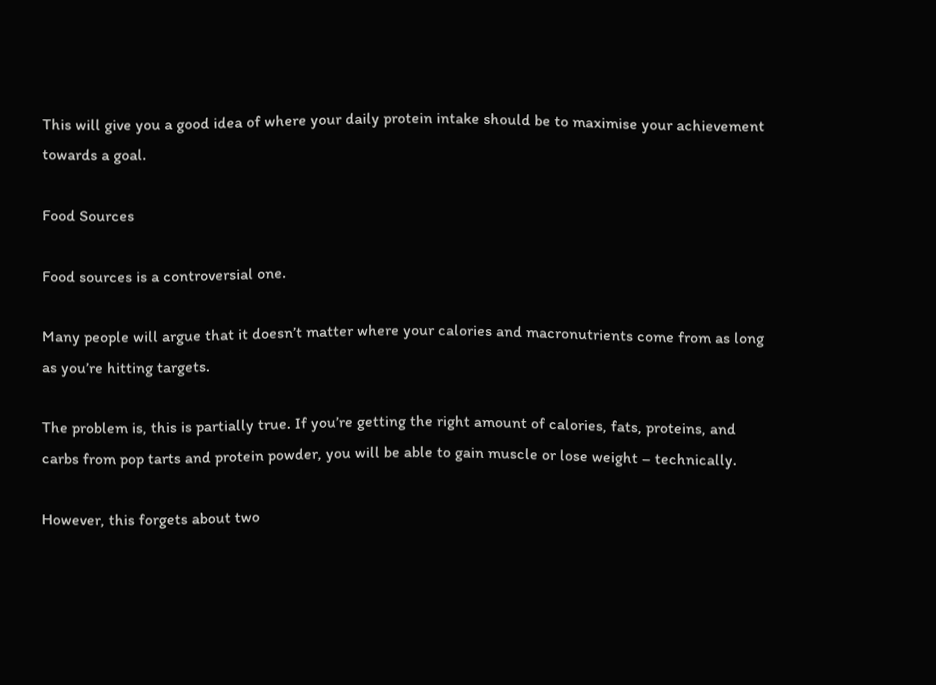This will give you a good idea of where your daily protein intake should be to maximise your achievement towards a goal.

Food Sources

Food sources is a controversial one.

Many people will argue that it doesn’t matter where your calories and macronutrients come from as long as you’re hitting targets.

The problem is, this is partially true. If you’re getting the right amount of calories, fats, proteins, and carbs from pop tarts and protein powder, you will be able to gain muscle or lose weight – technically.

However, this forgets about two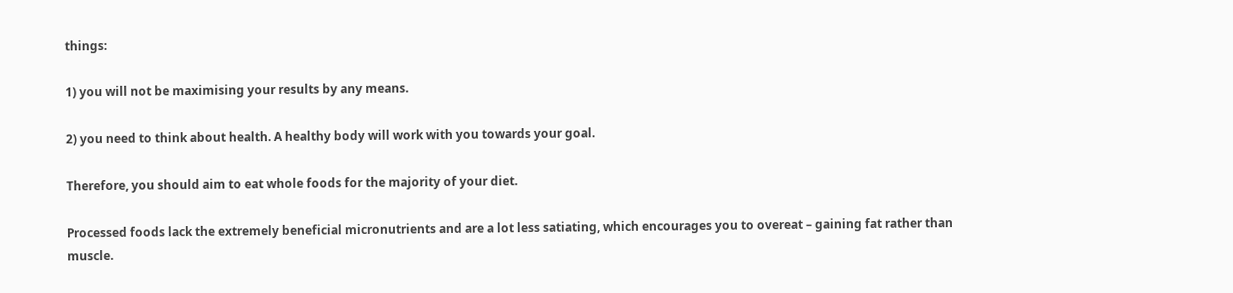things:

1) you will not be maximising your results by any means.

2) you need to think about health. A healthy body will work with you towards your goal.

Therefore, you should aim to eat whole foods for the majority of your diet.

Processed foods lack the extremely beneficial micronutrients and are a lot less satiating, which encourages you to overeat – gaining fat rather than muscle.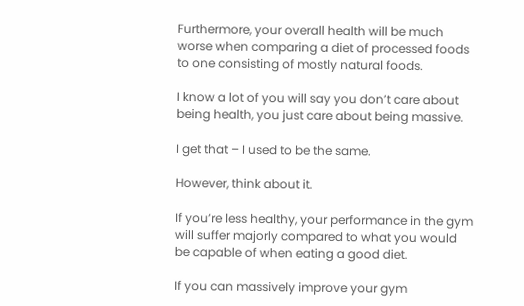Furthermore, your overall health will be much worse when comparing a diet of processed foods to one consisting of mostly natural foods.

I know a lot of you will say you don’t care about being health, you just care about being massive.

I get that – I used to be the same.

However, think about it.

If you’re less healthy, your performance in the gym will suffer majorly compared to what you would be capable of when eating a good diet.

If you can massively improve your gym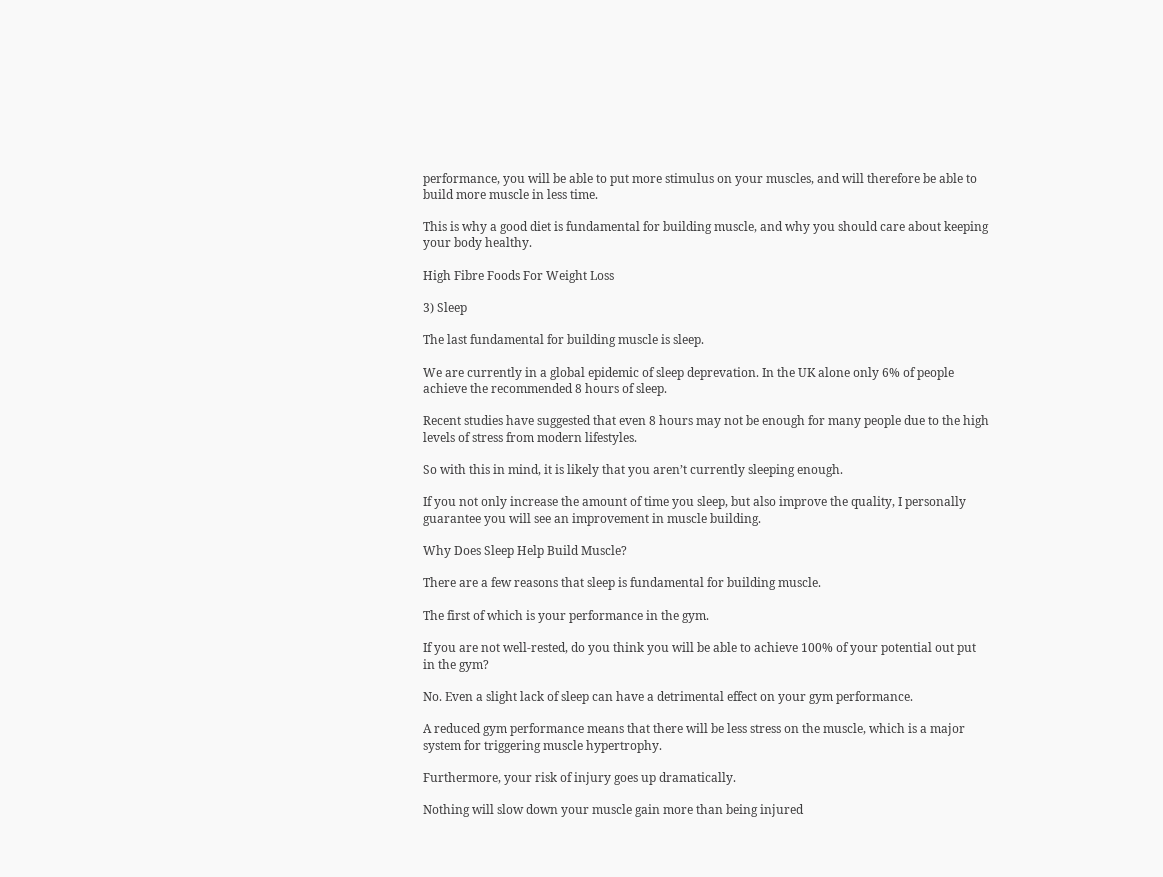performance, you will be able to put more stimulus on your muscles, and will therefore be able to build more muscle in less time.

This is why a good diet is fundamental for building muscle, and why you should care about keeping your body healthy.

High Fibre Foods For Weight Loss

3) Sleep

The last fundamental for building muscle is sleep.

We are currently in a global epidemic of sleep deprevation. In the UK alone only 6% of people achieve the recommended 8 hours of sleep.

Recent studies have suggested that even 8 hours may not be enough for many people due to the high levels of stress from modern lifestyles.

So with this in mind, it is likely that you aren’t currently sleeping enough.

If you not only increase the amount of time you sleep, but also improve the quality, I personally guarantee you will see an improvement in muscle building.

Why Does Sleep Help Build Muscle?

There are a few reasons that sleep is fundamental for building muscle.

The first of which is your performance in the gym.

If you are not well-rested, do you think you will be able to achieve 100% of your potential out put in the gym?

No. Even a slight lack of sleep can have a detrimental effect on your gym performance.

A reduced gym performance means that there will be less stress on the muscle, which is a major system for triggering muscle hypertrophy.

Furthermore, your risk of injury goes up dramatically.

Nothing will slow down your muscle gain more than being injured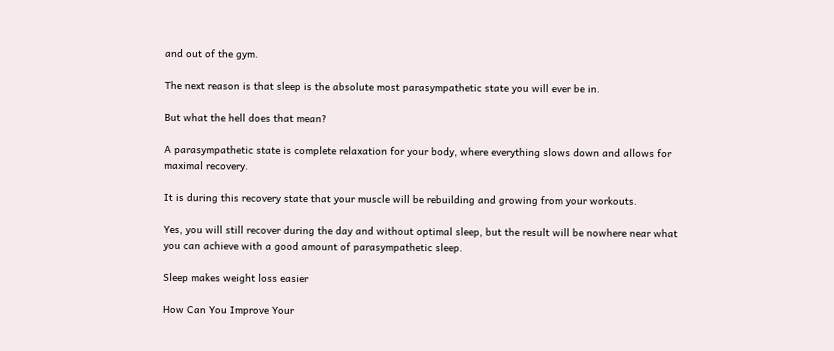and out of the gym.

The next reason is that sleep is the absolute most parasympathetic state you will ever be in.

But what the hell does that mean?

A parasympathetic state is complete relaxation for your body, where everything slows down and allows for maximal recovery.

It is during this recovery state that your muscle will be rebuilding and growing from your workouts.

Yes, you will still recover during the day and without optimal sleep, but the result will be nowhere near what you can achieve with a good amount of parasympathetic sleep.

Sleep makes weight loss easier

How Can You Improve Your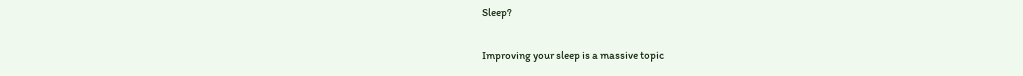Sleep?

Improving your sleep is a massive topic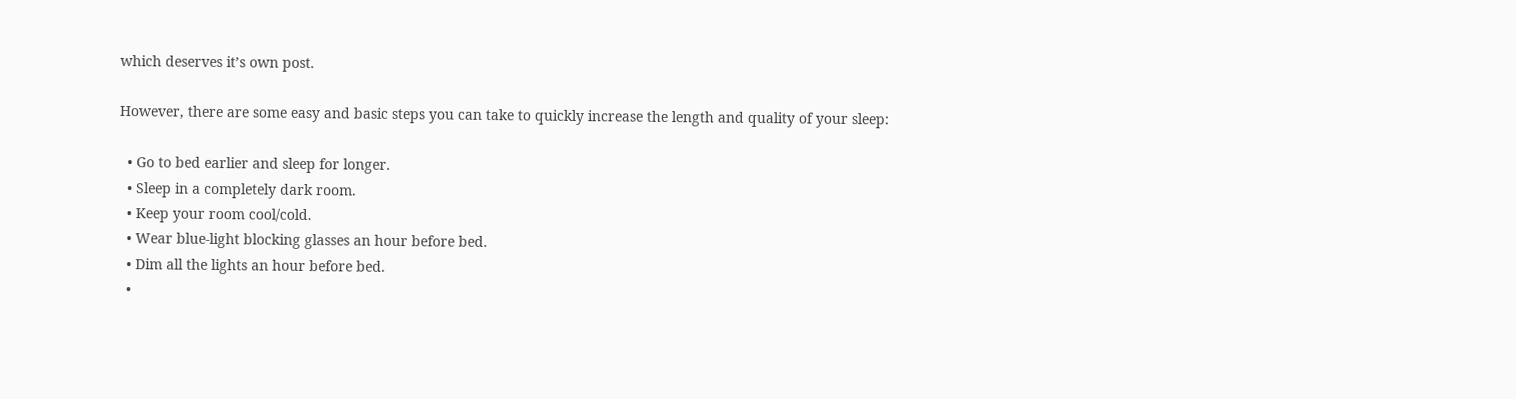which deserves it’s own post.

However, there are some easy and basic steps you can take to quickly increase the length and quality of your sleep:

  • Go to bed earlier and sleep for longer.
  • Sleep in a completely dark room.
  • Keep your room cool/cold.
  • Wear blue-light blocking glasses an hour before bed.
  • Dim all the lights an hour before bed.
  •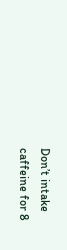Don’t intake caffeine for 8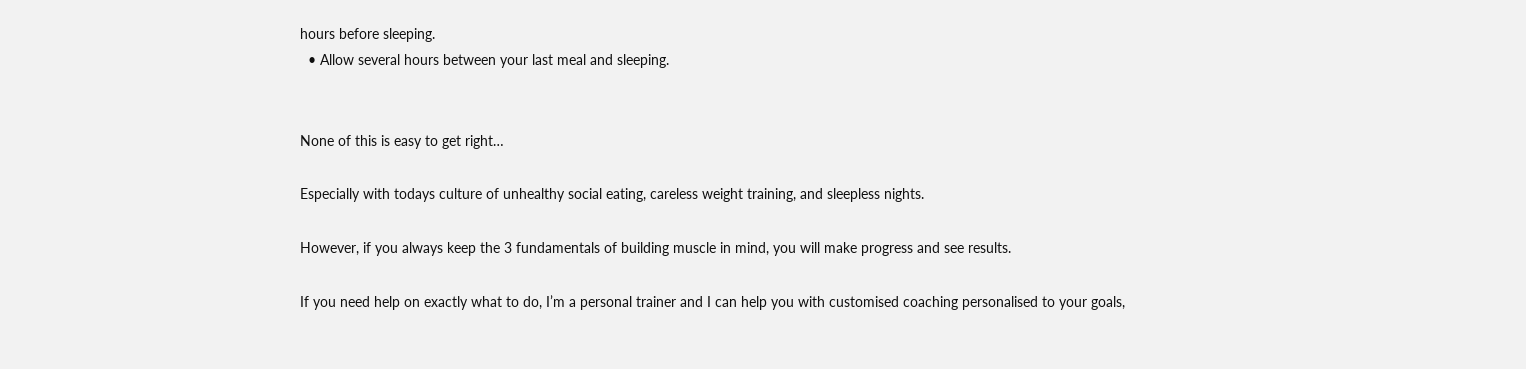hours before sleeping.
  • Allow several hours between your last meal and sleeping.


None of this is easy to get right…

Especially with todays culture of unhealthy social eating, careless weight training, and sleepless nights.

However, if you always keep the 3 fundamentals of building muscle in mind, you will make progress and see results.

If you need help on exactly what to do, I’m a personal trainer and I can help you with customised coaching personalised to your goals,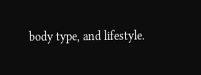body type, and lifestyle.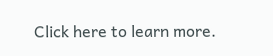Click here to learn more.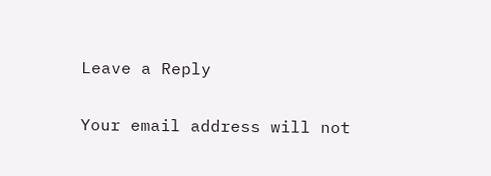Leave a Reply

Your email address will not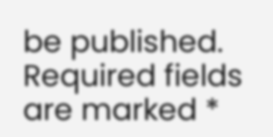be published. Required fields are marked *